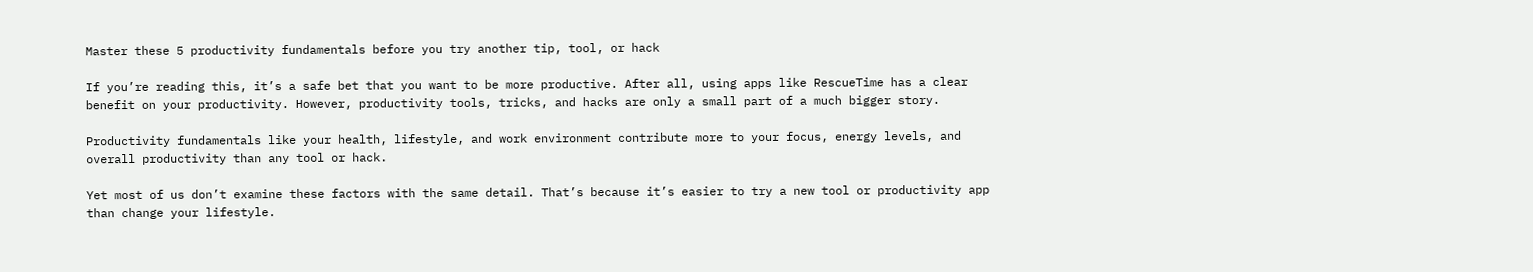Master these 5 productivity fundamentals before you try another tip, tool, or hack

If you’re reading this, it’s a safe bet that you want to be more productive. After all, using apps like RescueTime has a clear benefit on your productivity. However, productivity tools, tricks, and hacks are only a small part of a much bigger story.

Productivity fundamentals like your health, lifestyle, and work environment contribute more to your focus, energy levels, and overall productivity than any tool or hack.

Yet most of us don’t examine these factors with the same detail. That’s because it’s easier to try a new tool or productivity app than change your lifestyle.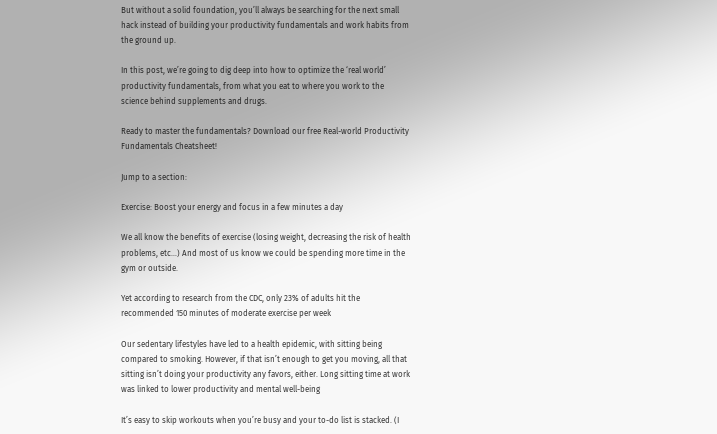But without a solid foundation, you’ll always be searching for the next small hack instead of building your productivity fundamentals and work habits from the ground up.

In this post, we’re going to dig deep into how to optimize the ‘real world’ productivity fundamentals, from what you eat to where you work to the science behind supplements and drugs.

Ready to master the fundamentals? Download our free Real-world Productivity Fundamentals Cheatsheet!

Jump to a section:

Exercise: Boost your energy and focus in a few minutes a day

We all know the benefits of exercise (losing weight, decreasing the risk of health problems, etc…) And most of us know we could be spending more time in the gym or outside.

Yet according to research from the CDC, only 23% of adults hit the recommended 150 minutes of moderate exercise per week

Our sedentary lifestyles have led to a health epidemic, with sitting being compared to smoking. However, if that isn’t enough to get you moving, all that sitting isn’t doing your productivity any favors, either. Long sitting time at work was linked to lower productivity and mental well-being

It’s easy to skip workouts when you’re busy and your to-do list is stacked. (I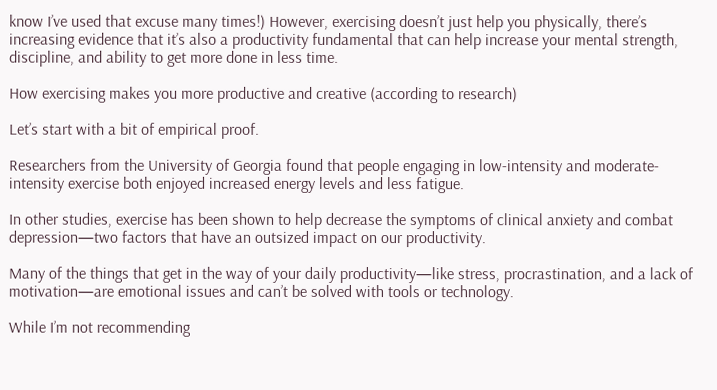know I’ve used that excuse many times!) However, exercising doesn’t just help you physically, there’s increasing evidence that it’s also a productivity fundamental that can help increase your mental strength, discipline, and ability to get more done in less time.

How exercising makes you more productive and creative (according to research)

Let’s start with a bit of empirical proof.

Researchers from the University of Georgia found that people engaging in low-intensity and moderate-intensity exercise both enjoyed increased energy levels and less fatigue.

In other studies, exercise has been shown to help decrease the symptoms of clinical anxiety and combat depression—two factors that have an outsized impact on our productivity.

Many of the things that get in the way of your daily productivity—like stress, procrastination, and a lack of motivation—are emotional issues and can’t be solved with tools or technology.

While I’m not recommending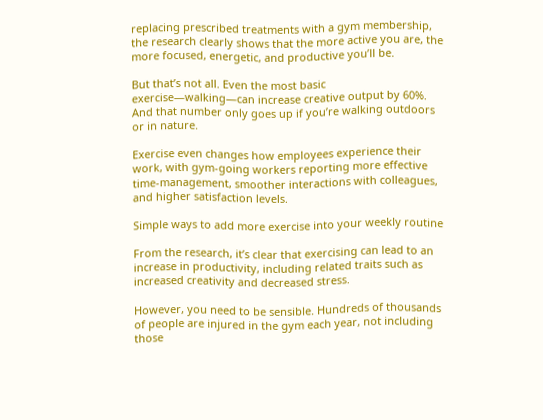replacing prescribed treatments with a gym membership, the research clearly shows that the more active you are, the more focused, energetic, and productive you’ll be.

But that’s not all. Even the most basic exercise—walking—can increase creative output by 60%. And that number only goes up if you’re walking outdoors or in nature.

Exercise even changes how employees experience their work, with gym-going workers reporting more effective time-management, smoother interactions with colleagues, and higher satisfaction levels.

Simple ways to add more exercise into your weekly routine

From the research, it’s clear that exercising can lead to an increase in productivity, including related traits such as increased creativity and decreased stress.

However, you need to be sensible. Hundreds of thousands of people are injured in the gym each year, not including those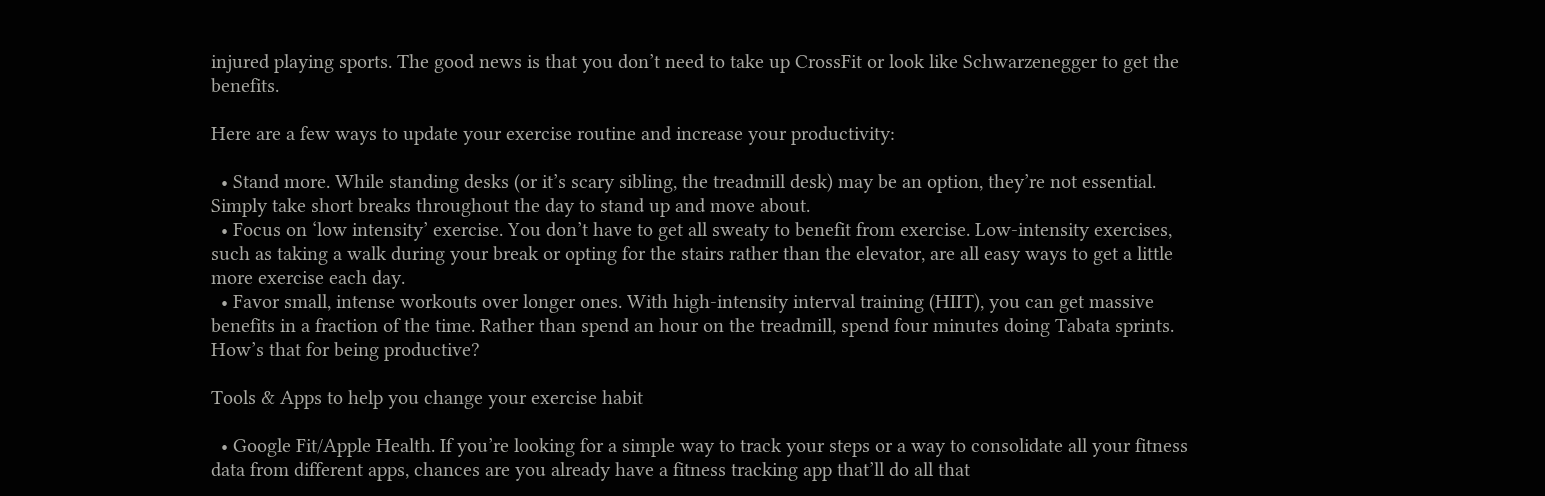injured playing sports. The good news is that you don’t need to take up CrossFit or look like Schwarzenegger to get the benefits.

Here are a few ways to update your exercise routine and increase your productivity:

  • Stand more. While standing desks (or it’s scary sibling, the treadmill desk) may be an option, they’re not essential. Simply take short breaks throughout the day to stand up and move about.
  • Focus on ‘low intensity’ exercise. You don’t have to get all sweaty to benefit from exercise. Low-intensity exercises, such as taking a walk during your break or opting for the stairs rather than the elevator, are all easy ways to get a little more exercise each day.
  • Favor small, intense workouts over longer ones. With high-intensity interval training (HIIT), you can get massive benefits in a fraction of the time. Rather than spend an hour on the treadmill, spend four minutes doing Tabata sprints. How’s that for being productive?

Tools & Apps to help you change your exercise habit

  • Google Fit/Apple Health. If you’re looking for a simple way to track your steps or a way to consolidate all your fitness data from different apps, chances are you already have a fitness tracking app that’ll do all that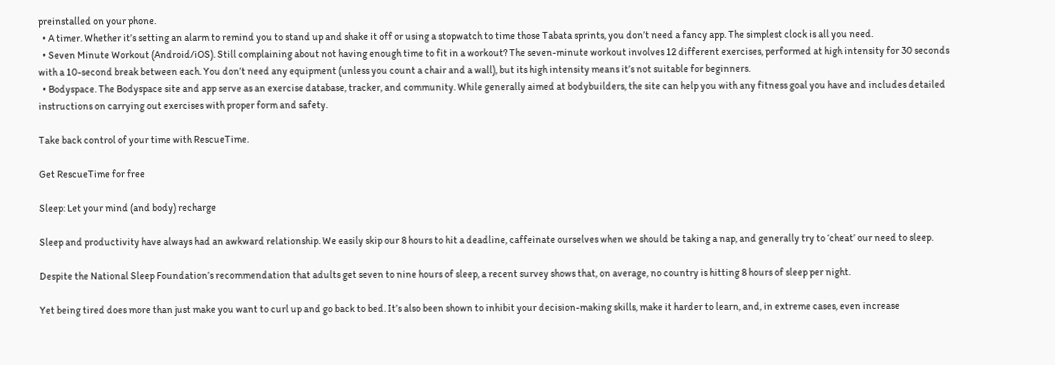preinstalled on your phone.
  • A timer. Whether it’s setting an alarm to remind you to stand up and shake it off or using a stopwatch to time those Tabata sprints, you don’t need a fancy app. The simplest clock is all you need.
  • Seven Minute Workout (Android/iOS). Still complaining about not having enough time to fit in a workout? The seven-minute workout involves 12 different exercises, performed at high intensity for 30 seconds with a 10-second break between each. You don’t need any equipment (unless you count a chair and a wall), but its high intensity means it’s not suitable for beginners.
  • Bodyspace. The Bodyspace site and app serve as an exercise database, tracker, and community. While generally aimed at bodybuilders, the site can help you with any fitness goal you have and includes detailed instructions on carrying out exercises with proper form and safety.

Take back control of your time with RescueTime.

Get RescueTime for free

Sleep: Let your mind (and body) recharge

Sleep and productivity have always had an awkward relationship. We easily skip our 8 hours to hit a deadline, caffeinate ourselves when we should be taking a nap, and generally try to ‘cheat’ our need to sleep.

Despite the National Sleep Foundation’s recommendation that adults get seven to nine hours of sleep, a recent survey shows that, on average, no country is hitting 8 hours of sleep per night.

Yet being tired does more than just make you want to curl up and go back to bed. It’s also been shown to inhibit your decision-making skills, make it harder to learn, and, in extreme cases, even increase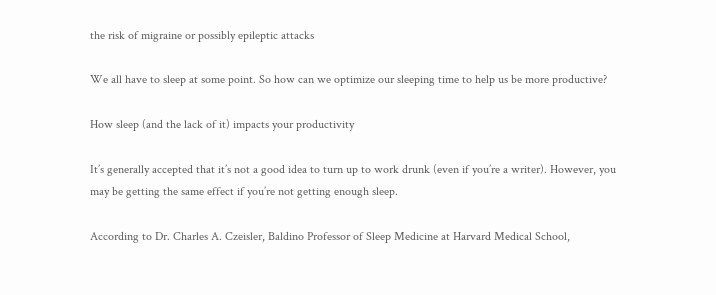the risk of migraine or possibly epileptic attacks

We all have to sleep at some point. So how can we optimize our sleeping time to help us be more productive?

How sleep (and the lack of it) impacts your productivity

It’s generally accepted that it’s not a good idea to turn up to work drunk (even if you’re a writer). However, you may be getting the same effect if you’re not getting enough sleep.

According to Dr. Charles A. Czeisler, Baldino Professor of Sleep Medicine at Harvard Medical School,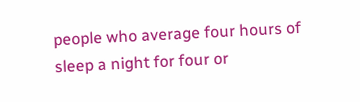people who average four hours of sleep a night for four or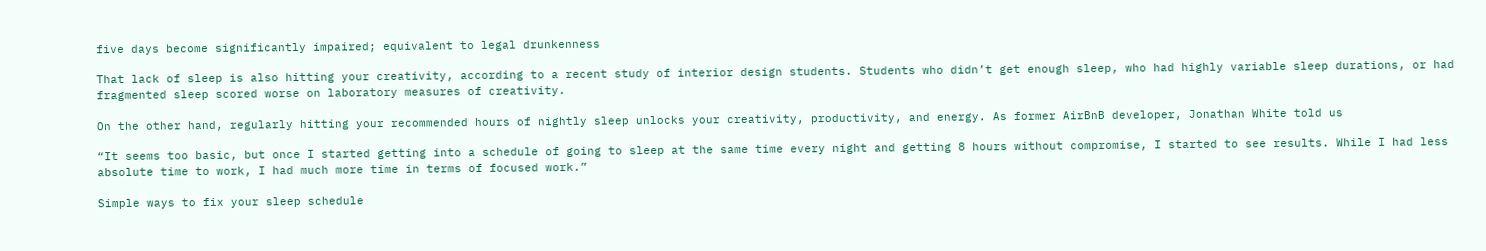five days become significantly impaired; equivalent to legal drunkenness

That lack of sleep is also hitting your creativity, according to a recent study of interior design students. Students who didn’t get enough sleep, who had highly variable sleep durations, or had fragmented sleep scored worse on laboratory measures of creativity.

On the other hand, regularly hitting your recommended hours of nightly sleep unlocks your creativity, productivity, and energy. As former AirBnB developer, Jonathan White told us

“It seems too basic, but once I started getting into a schedule of going to sleep at the same time every night and getting 8 hours without compromise, I started to see results. While I had less absolute time to work, I had much more time in terms of focused work.”

Simple ways to fix your sleep schedule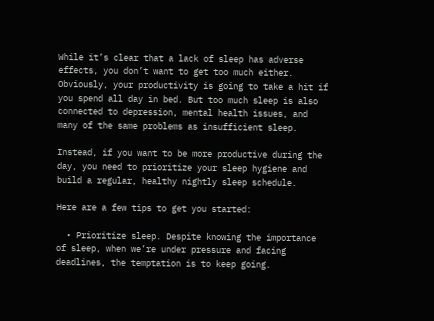While it’s clear that a lack of sleep has adverse effects, you don’t want to get too much either. Obviously, your productivity is going to take a hit if you spend all day in bed. But too much sleep is also connected to depression, mental health issues, and many of the same problems as insufficient sleep.

Instead, if you want to be more productive during the day, you need to prioritize your sleep hygiene and build a regular, healthy nightly sleep schedule.

Here are a few tips to get you started:

  • Prioritize sleep. Despite knowing the importance of sleep, when we’re under pressure and facing deadlines, the temptation is to keep going.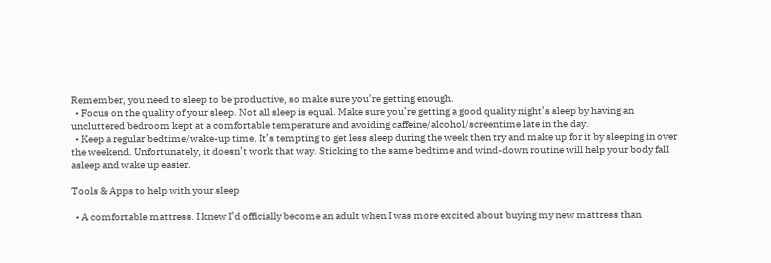Remember, you need to sleep to be productive, so make sure you’re getting enough.
  • Focus on the quality of your sleep. Not all sleep is equal. Make sure you’re getting a good quality night’s sleep by having an uncluttered bedroom kept at a comfortable temperature and avoiding caffeine/alcohol/screentime late in the day.
  • Keep a regular bedtime/wake-up time. It’s tempting to get less sleep during the week then try and make up for it by sleeping in over the weekend. Unfortunately, it doesn’t work that way. Sticking to the same bedtime and wind-down routine will help your body fall asleep and wake up easier.

Tools & Apps to help with your sleep

  • A comfortable mattress. I knew I’d officially become an adult when I was more excited about buying my new mattress than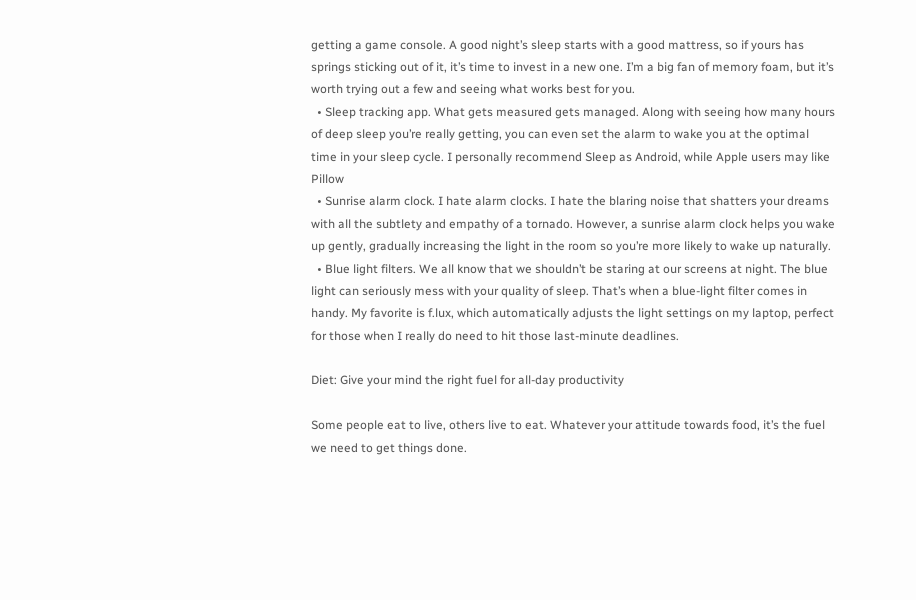getting a game console. A good night’s sleep starts with a good mattress, so if yours has springs sticking out of it, it’s time to invest in a new one. I’m a big fan of memory foam, but it’s worth trying out a few and seeing what works best for you.
  • Sleep tracking app. What gets measured gets managed. Along with seeing how many hours of deep sleep you’re really getting, you can even set the alarm to wake you at the optimal time in your sleep cycle. I personally recommend Sleep as Android, while Apple users may like Pillow
  • Sunrise alarm clock. I hate alarm clocks. I hate the blaring noise that shatters your dreams with all the subtlety and empathy of a tornado. However, a sunrise alarm clock helps you wake up gently, gradually increasing the light in the room so you’re more likely to wake up naturally.
  • Blue light filters. We all know that we shouldn’t be staring at our screens at night. The blue light can seriously mess with your quality of sleep. That’s when a blue-light filter comes in handy. My favorite is f.lux, which automatically adjusts the light settings on my laptop, perfect for those when I really do need to hit those last-minute deadlines.

Diet: Give your mind the right fuel for all-day productivity

Some people eat to live, others live to eat. Whatever your attitude towards food, it’s the fuel we need to get things done.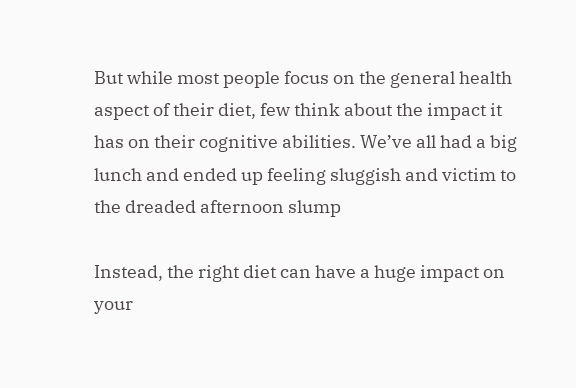But while most people focus on the general health aspect of their diet, few think about the impact it has on their cognitive abilities. We’ve all had a big lunch and ended up feeling sluggish and victim to the dreaded afternoon slump

Instead, the right diet can have a huge impact on your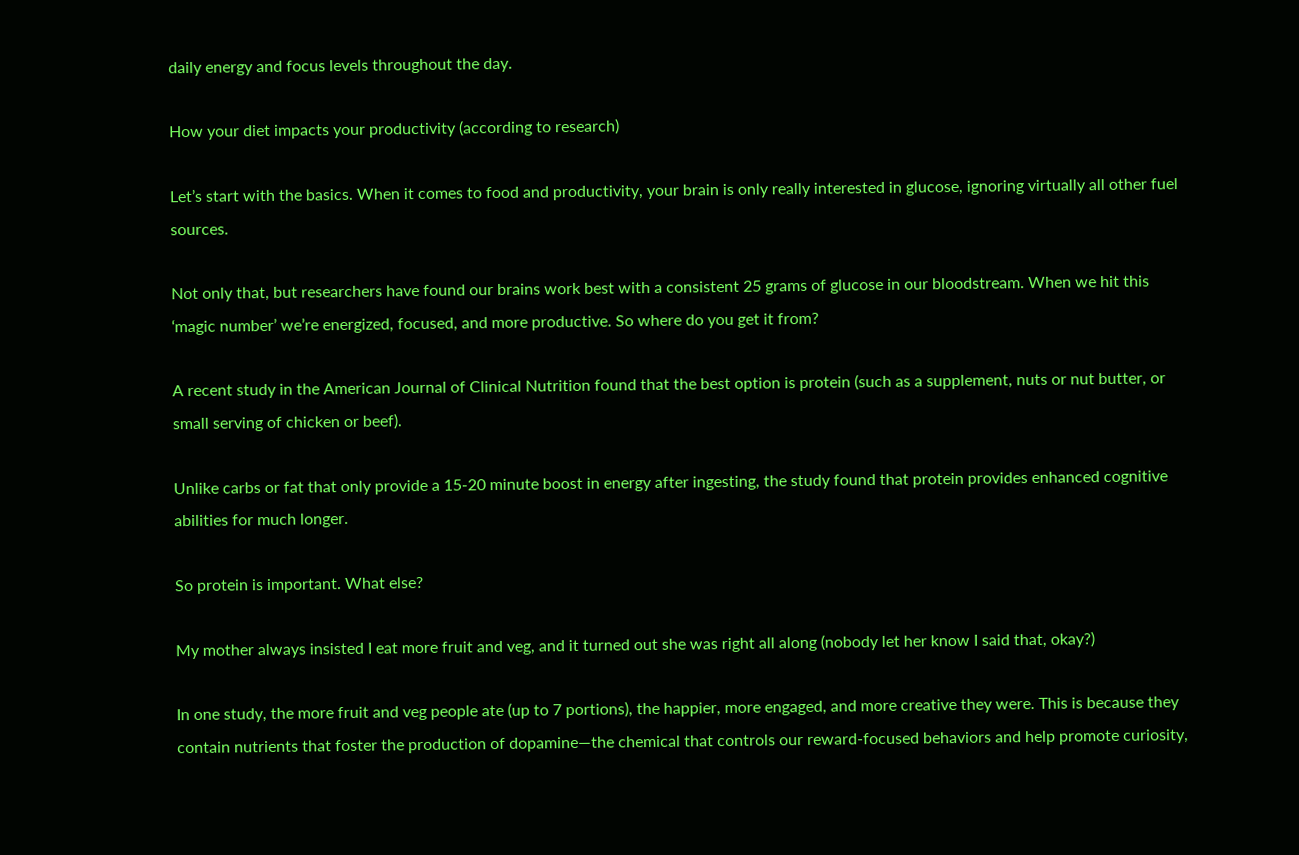daily energy and focus levels throughout the day.

How your diet impacts your productivity (according to research)

Let’s start with the basics. When it comes to food and productivity, your brain is only really interested in glucose, ignoring virtually all other fuel sources.

Not only that, but researchers have found our brains work best with a consistent 25 grams of glucose in our bloodstream. When we hit this ‘magic number’ we’re energized, focused, and more productive. So where do you get it from?

A recent study in the American Journal of Clinical Nutrition found that the best option is protein (such as a supplement, nuts or nut butter, or small serving of chicken or beef).

Unlike carbs or fat that only provide a 15-20 minute boost in energy after ingesting, the study found that protein provides enhanced cognitive abilities for much longer.

So protein is important. What else?

My mother always insisted I eat more fruit and veg, and it turned out she was right all along (nobody let her know I said that, okay?)

In one study, the more fruit and veg people ate (up to 7 portions), the happier, more engaged, and more creative they were. This is because they contain nutrients that foster the production of dopamine—the chemical that controls our reward-focused behaviors and help promote curiosity,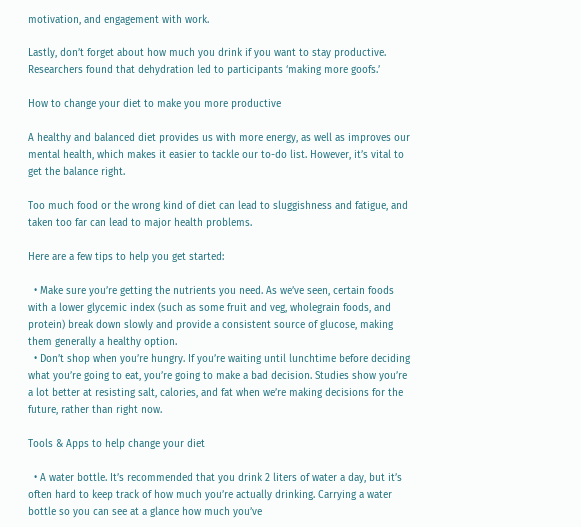motivation, and engagement with work.

Lastly, don’t forget about how much you drink if you want to stay productive. Researchers found that dehydration led to participants ‘making more goofs.’

How to change your diet to make you more productive

A healthy and balanced diet provides us with more energy, as well as improves our mental health, which makes it easier to tackle our to-do list. However, it’s vital to get the balance right.

Too much food or the wrong kind of diet can lead to sluggishness and fatigue, and taken too far can lead to major health problems.

Here are a few tips to help you get started:

  • Make sure you’re getting the nutrients you need. As we’ve seen, certain foods with a lower glycemic index (such as some fruit and veg, wholegrain foods, and protein) break down slowly and provide a consistent source of glucose, making them generally a healthy option.
  • Don’t shop when you’re hungry. If you’re waiting until lunchtime before deciding what you’re going to eat, you’re going to make a bad decision. Studies show you’re a lot better at resisting salt, calories, and fat when we’re making decisions for the future, rather than right now.

Tools & Apps to help change your diet

  • A water bottle. It’s recommended that you drink 2 liters of water a day, but it’s often hard to keep track of how much you’re actually drinking. Carrying a water bottle so you can see at a glance how much you’ve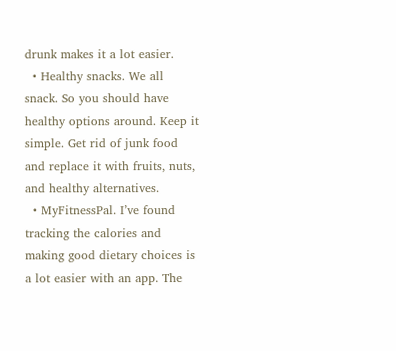drunk makes it a lot easier.
  • Healthy snacks. We all snack. So you should have healthy options around. Keep it simple. Get rid of junk food and replace it with fruits, nuts, and healthy alternatives.
  • MyFitnessPal. I’ve found tracking the calories and making good dietary choices is a lot easier with an app. The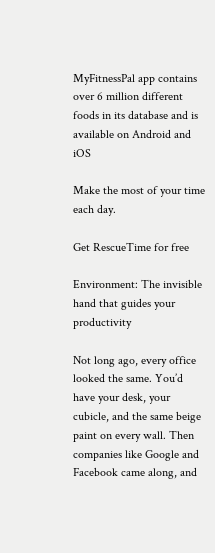MyFitnessPal app contains over 6 million different foods in its database and is available on Android and iOS

Make the most of your time each day.

Get RescueTime for free

Environment: The invisible hand that guides your productivity

Not long ago, every office looked the same. You’d have your desk, your cubicle, and the same beige paint on every wall. Then companies like Google and Facebook came along, and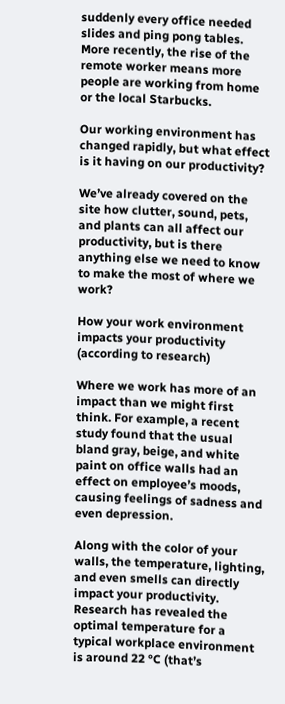suddenly every office needed slides and ping pong tables. More recently, the rise of the remote worker means more people are working from home or the local Starbucks.

Our working environment has changed rapidly, but what effect is it having on our productivity?

We’ve already covered on the site how clutter, sound, pets, and plants can all affect our productivity, but is there anything else we need to know to make the most of where we work?

How your work environment impacts your productivity (according to research)

Where we work has more of an impact than we might first think. For example, a recent study found that the usual bland gray, beige, and white paint on office walls had an effect on employee’s moods, causing feelings of sadness and even depression.

Along with the color of your walls, the temperature, lighting, and even smells can directly impact your productivity. Research has revealed the optimal temperature for a typical workplace environment is around 22 °C (that’s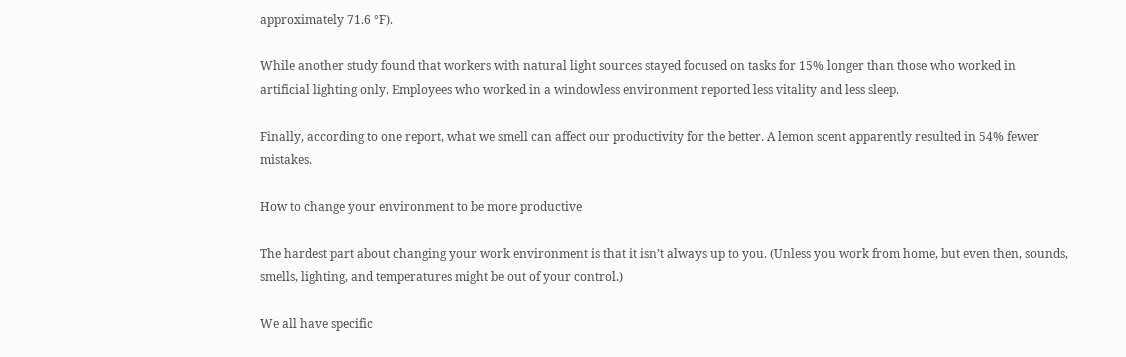approximately 71.6 °F).

While another study found that workers with natural light sources stayed focused on tasks for 15% longer than those who worked in artificial lighting only. Employees who worked in a windowless environment reported less vitality and less sleep.

Finally, according to one report, what we smell can affect our productivity for the better. A lemon scent apparently resulted in 54% fewer mistakes.

How to change your environment to be more productive

The hardest part about changing your work environment is that it isn’t always up to you. (Unless you work from home, but even then, sounds, smells, lighting, and temperatures might be out of your control.)

We all have specific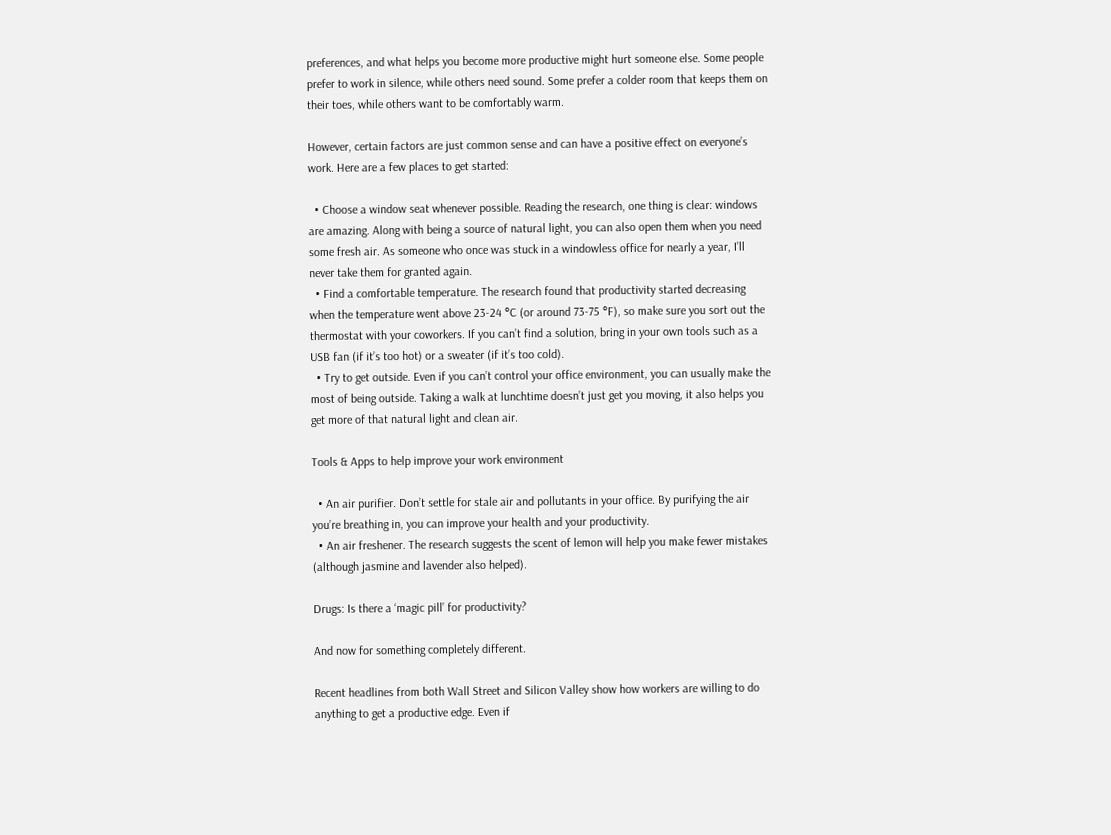preferences, and what helps you become more productive might hurt someone else. Some people prefer to work in silence, while others need sound. Some prefer a colder room that keeps them on their toes, while others want to be comfortably warm.

However, certain factors are just common sense and can have a positive effect on everyone’s work. Here are a few places to get started:

  • Choose a window seat whenever possible. Reading the research, one thing is clear: windows are amazing. Along with being a source of natural light, you can also open them when you need some fresh air. As someone who once was stuck in a windowless office for nearly a year, I’ll never take them for granted again.
  • Find a comfortable temperature. The research found that productivity started decreasing when the temperature went above 23-24 °C (or around 73-75 °F), so make sure you sort out the thermostat with your coworkers. If you can’t find a solution, bring in your own tools such as a USB fan (if it’s too hot) or a sweater (if it’s too cold).
  • Try to get outside. Even if you can’t control your office environment, you can usually make the most of being outside. Taking a walk at lunchtime doesn’t just get you moving, it also helps you get more of that natural light and clean air.

Tools & Apps to help improve your work environment

  • An air purifier. Don’t settle for stale air and pollutants in your office. By purifying the air you’re breathing in, you can improve your health and your productivity.
  • An air freshener. The research suggests the scent of lemon will help you make fewer mistakes (although jasmine and lavender also helped).

Drugs: Is there a ‘magic pill’ for productivity?

And now for something completely different.

Recent headlines from both Wall Street and Silicon Valley show how workers are willing to do anything to get a productive edge. Even if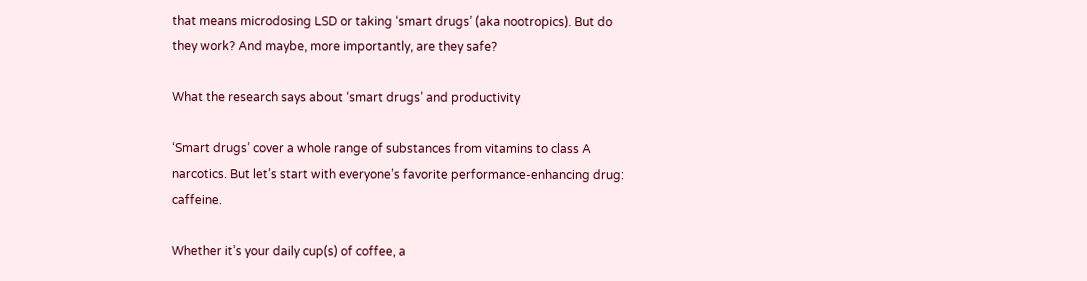that means microdosing LSD or taking ‘smart drugs’ (aka nootropics). But do they work? And maybe, more importantly, are they safe?

What the research says about ‘smart drugs’ and productivity

‘Smart drugs’ cover a whole range of substances from vitamins to class A narcotics. But let’s start with everyone’s favorite performance-enhancing drug: caffeine.

Whether it’s your daily cup(s) of coffee, a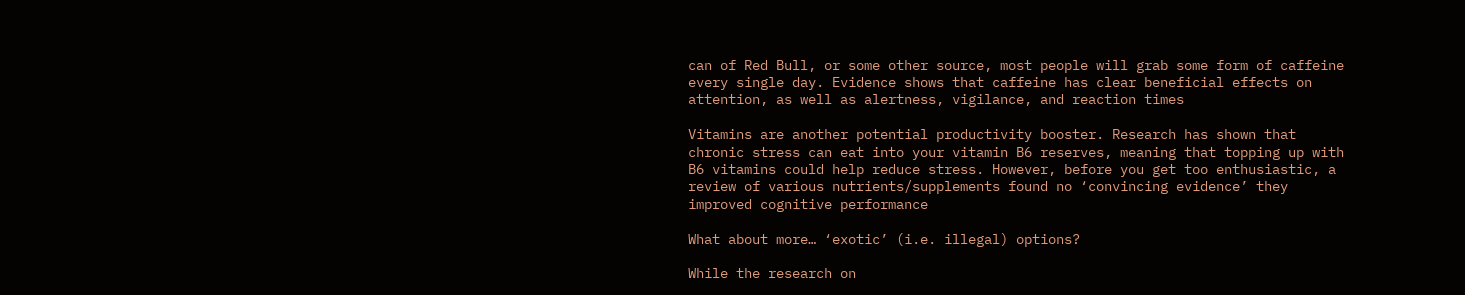can of Red Bull, or some other source, most people will grab some form of caffeine every single day. Evidence shows that caffeine has clear beneficial effects on attention, as well as alertness, vigilance, and reaction times

Vitamins are another potential productivity booster. Research has shown that chronic stress can eat into your vitamin B6 reserves, meaning that topping up with B6 vitamins could help reduce stress. However, before you get too enthusiastic, a review of various nutrients/supplements found no ‘convincing evidence’ they improved cognitive performance

What about more… ‘exotic’ (i.e. illegal) options?

While the research on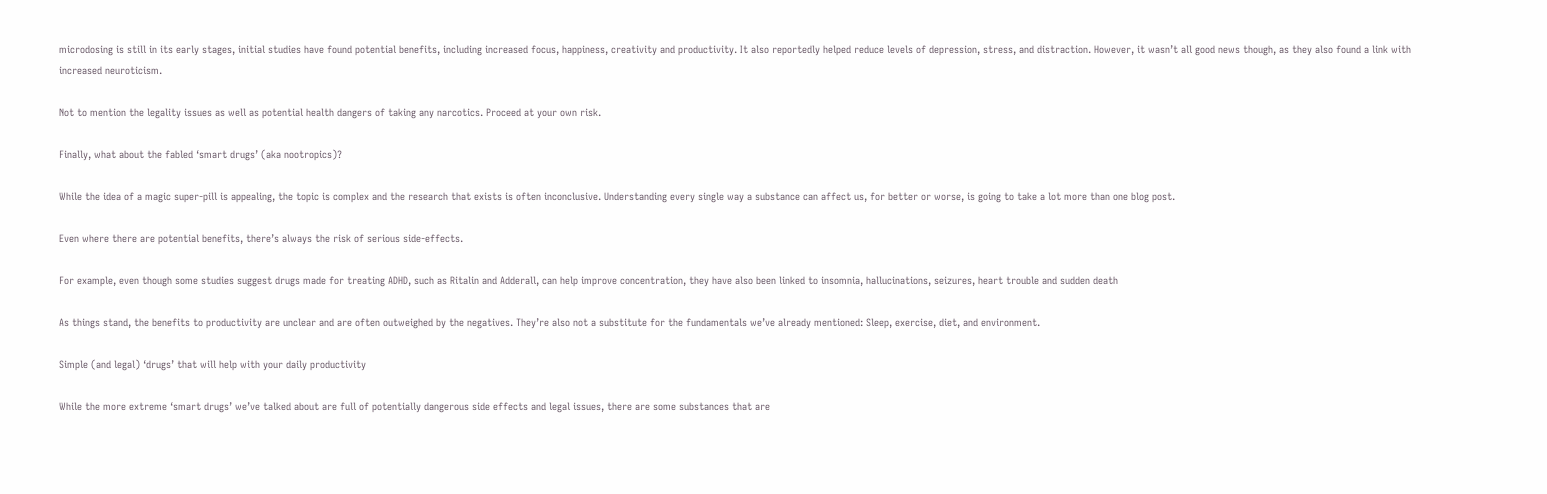microdosing is still in its early stages, initial studies have found potential benefits, including increased focus, happiness, creativity and productivity. It also reportedly helped reduce levels of depression, stress, and distraction. However, it wasn’t all good news though, as they also found a link with increased neuroticism.

Not to mention the legality issues as well as potential health dangers of taking any narcotics. Proceed at your own risk.

Finally, what about the fabled ‘smart drugs’ (aka nootropics)?

While the idea of a magic super-pill is appealing, the topic is complex and the research that exists is often inconclusive. Understanding every single way a substance can affect us, for better or worse, is going to take a lot more than one blog post.

Even where there are potential benefits, there’s always the risk of serious side-effects.

For example, even though some studies suggest drugs made for treating ADHD, such as Ritalin and Adderall, can help improve concentration, they have also been linked to insomnia, hallucinations, seizures, heart trouble and sudden death

As things stand, the benefits to productivity are unclear and are often outweighed by the negatives. They’re also not a substitute for the fundamentals we’ve already mentioned: Sleep, exercise, diet, and environment.

Simple (and legal) ‘drugs’ that will help with your daily productivity

While the more extreme ‘smart drugs’ we’ve talked about are full of potentially dangerous side effects and legal issues, there are some substances that are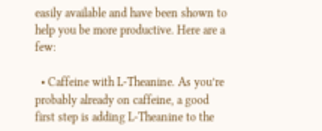easily available and have been shown to help you be more productive. Here are a few:

  • Caffeine with L-Theanine. As you’re probably already on caffeine, a good first step is adding L-Theanine to the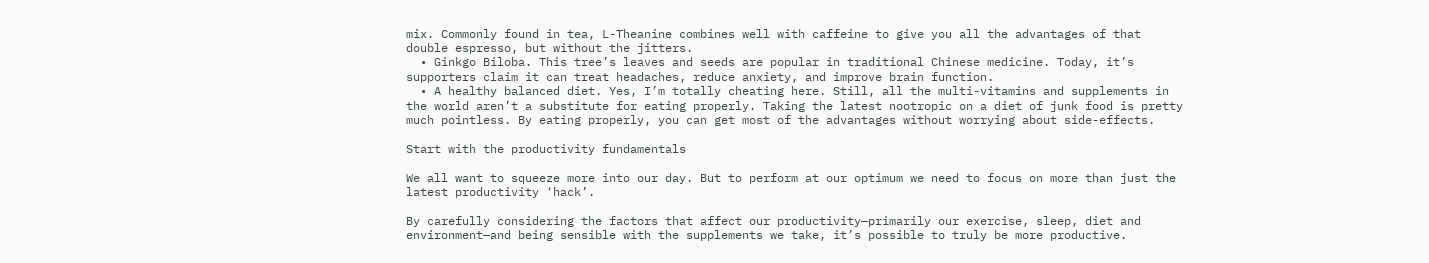mix. Commonly found in tea, L-Theanine combines well with caffeine to give you all the advantages of that double espresso, but without the jitters.
  • Ginkgo Biloba. This tree’s leaves and seeds are popular in traditional Chinese medicine. Today, it’s supporters claim it can treat headaches, reduce anxiety, and improve brain function.
  • A healthy balanced diet. Yes, I’m totally cheating here. Still, all the multi-vitamins and supplements in the world aren’t a substitute for eating properly. Taking the latest nootropic on a diet of junk food is pretty much pointless. By eating properly, you can get most of the advantages without worrying about side-effects.

Start with the productivity fundamentals

We all want to squeeze more into our day. But to perform at our optimum we need to focus on more than just the latest productivity ‘hack’.

By carefully considering the factors that affect our productivity—primarily our exercise, sleep, diet and environment—and being sensible with the supplements we take, it’s possible to truly be more productive.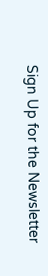Sign Up for the Newsletter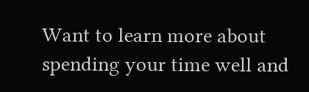Want to learn more about spending your time well and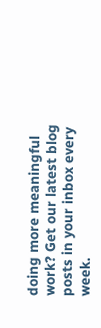doing more meaningful work? Get our latest blog posts in your inbox every week.